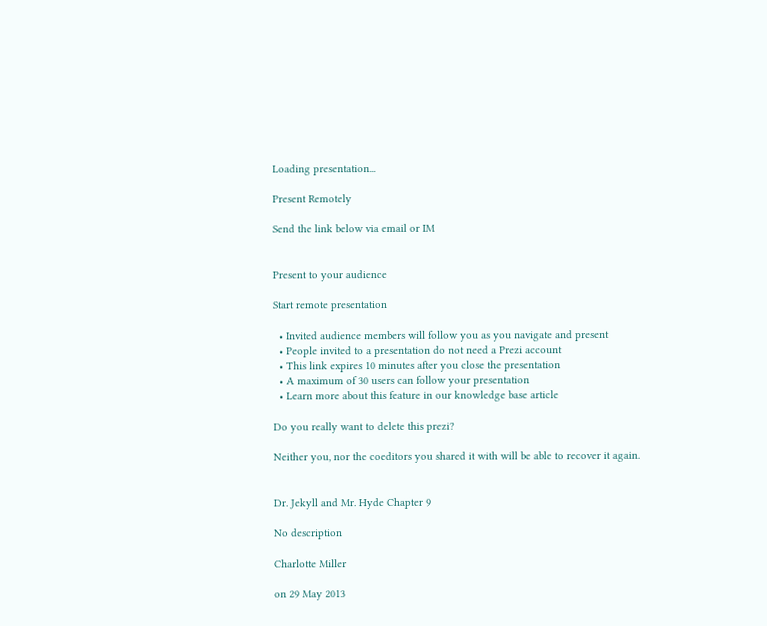Loading presentation...

Present Remotely

Send the link below via email or IM


Present to your audience

Start remote presentation

  • Invited audience members will follow you as you navigate and present
  • People invited to a presentation do not need a Prezi account
  • This link expires 10 minutes after you close the presentation
  • A maximum of 30 users can follow your presentation
  • Learn more about this feature in our knowledge base article

Do you really want to delete this prezi?

Neither you, nor the coeditors you shared it with will be able to recover it again.


Dr. Jekyll and Mr. Hyde Chapter 9

No description

Charlotte Miller

on 29 May 2013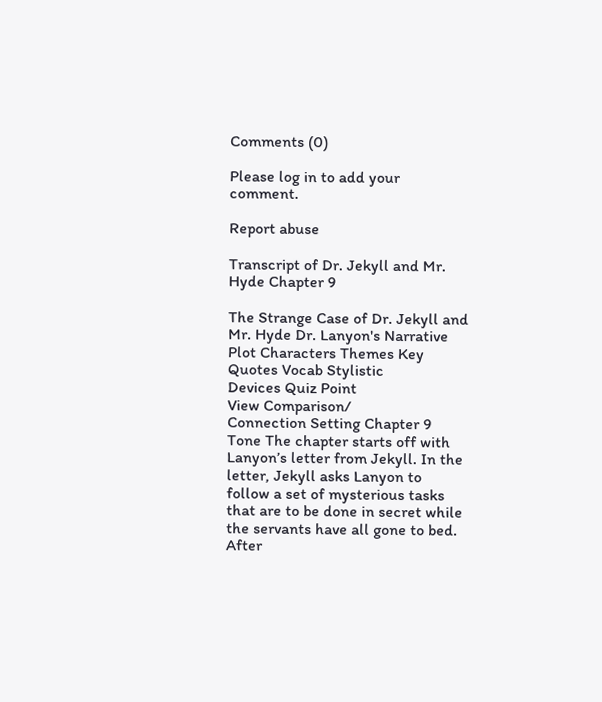Comments (0)

Please log in to add your comment.

Report abuse

Transcript of Dr. Jekyll and Mr. Hyde Chapter 9

The Strange Case of Dr. Jekyll and Mr. Hyde Dr. Lanyon's Narrative Plot Characters Themes Key Quotes Vocab Stylistic
Devices Quiz Point
View Comparison/
Connection Setting Chapter 9 Tone The chapter starts off with Lanyon’s letter from Jekyll. In the letter, Jekyll asks Lanyon to follow a set of mysterious tasks that are to be done in secret while the servants have all gone to bed. After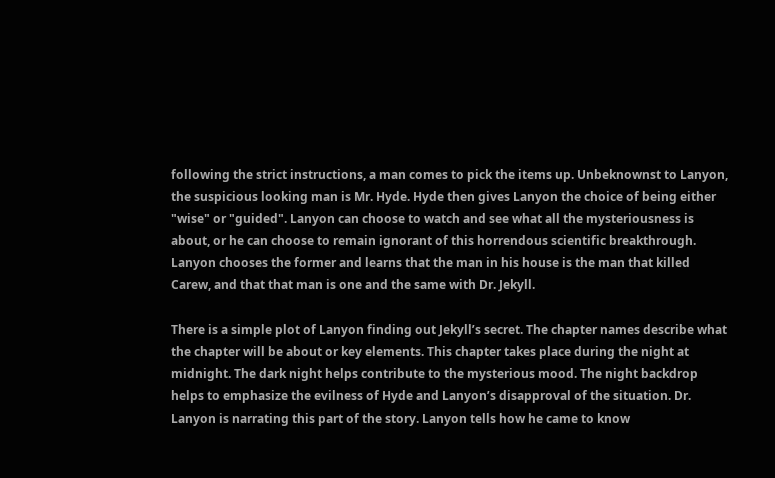following the strict instructions, a man comes to pick the items up. Unbeknownst to Lanyon, the suspicious looking man is Mr. Hyde. Hyde then gives Lanyon the choice of being either "wise" or "guided". Lanyon can choose to watch and see what all the mysteriousness is about, or he can choose to remain ignorant of this horrendous scientific breakthrough. Lanyon chooses the former and learns that the man in his house is the man that killed Carew, and that that man is one and the same with Dr. Jekyll.

There is a simple plot of Lanyon finding out Jekyll’s secret. The chapter names describe what the chapter will be about or key elements. This chapter takes place during the night at midnight. The dark night helps contribute to the mysterious mood. The night backdrop helps to emphasize the evilness of Hyde and Lanyon’s disapproval of the situation. Dr. Lanyon is narrating this part of the story. Lanyon tells how he came to know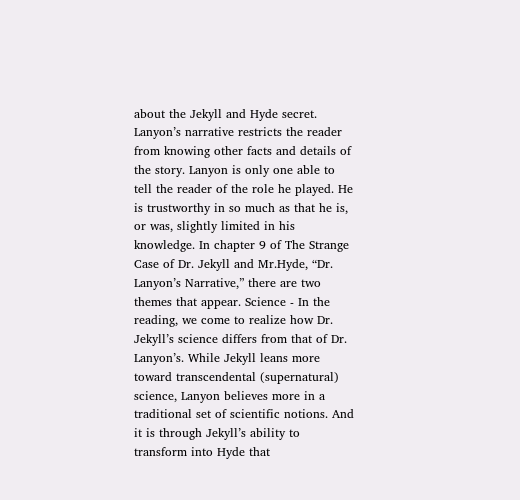about the Jekyll and Hyde secret. Lanyon’s narrative restricts the reader from knowing other facts and details of the story. Lanyon is only one able to tell the reader of the role he played. He is trustworthy in so much as that he is, or was, slightly limited in his knowledge. In chapter 9 of The Strange Case of Dr. Jekyll and Mr.Hyde, “Dr. Lanyon’s Narrative,” there are two themes that appear. Science - In the reading, we come to realize how Dr. Jekyll’s science differs from that of Dr. Lanyon’s. While Jekyll leans more toward transcendental (supernatural) science, Lanyon believes more in a traditional set of scientific notions. And it is through Jekyll’s ability to transform into Hyde that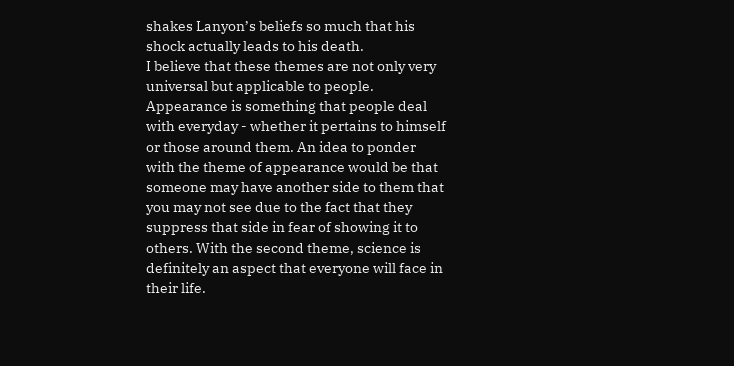shakes Lanyon’s beliefs so much that his shock actually leads to his death.
I believe that these themes are not only very universal but applicable to people. Appearance is something that people deal with everyday - whether it pertains to himself or those around them. An idea to ponder with the theme of appearance would be that someone may have another side to them that you may not see due to the fact that they suppress that side in fear of showing it to others. With the second theme, science is definitely an aspect that everyone will face in their life.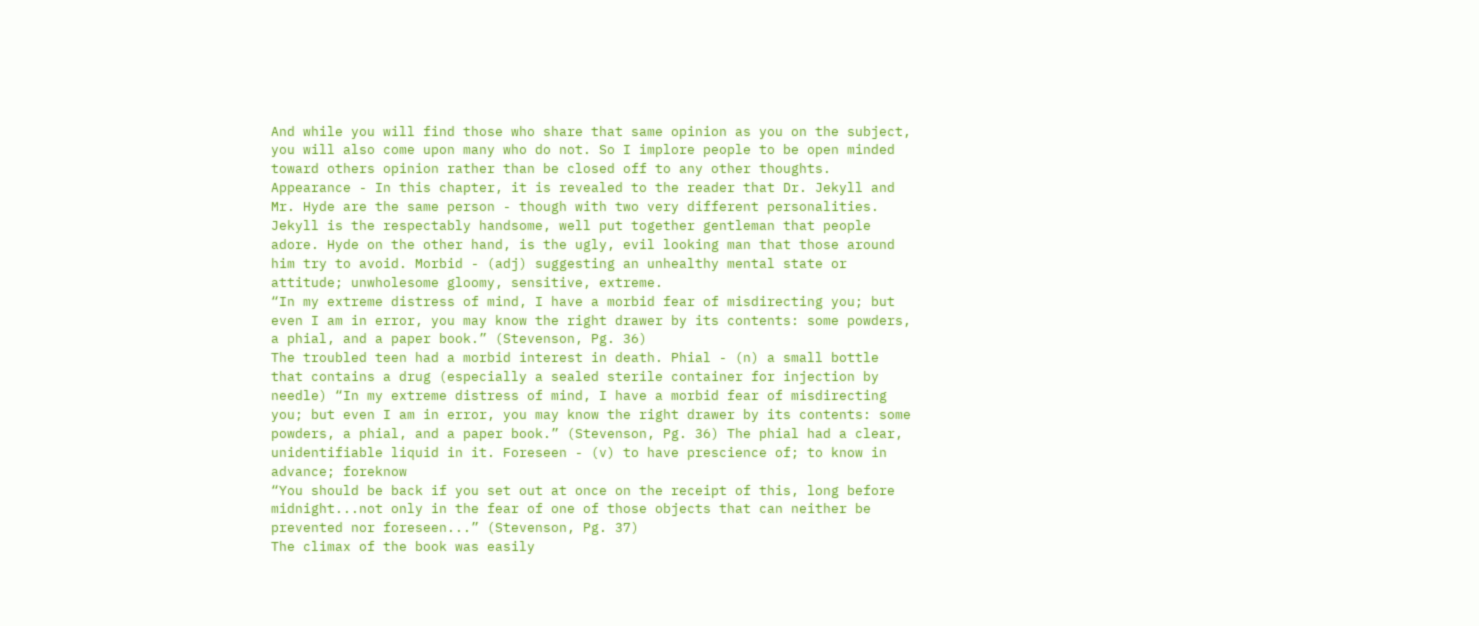And while you will find those who share that same opinion as you on the subject, you will also come upon many who do not. So I implore people to be open minded toward others opinion rather than be closed off to any other thoughts. Appearance - In this chapter, it is revealed to the reader that Dr. Jekyll and Mr. Hyde are the same person - though with two very different personalities. Jekyll is the respectably handsome, well put together gentleman that people adore. Hyde on the other hand, is the ugly, evil looking man that those around him try to avoid. Morbid - (adj) suggesting an unhealthy mental state or attitude; unwholesome gloomy, sensitive, extreme.
“In my extreme distress of mind, I have a morbid fear of misdirecting you; but even I am in error, you may know the right drawer by its contents: some powders, a phial, and a paper book.” (Stevenson, Pg. 36)
The troubled teen had a morbid interest in death. Phial - (n) a small bottle that contains a drug (especially a sealed sterile container for injection by needle) “In my extreme distress of mind, I have a morbid fear of misdirecting you; but even I am in error, you may know the right drawer by its contents: some powders, a phial, and a paper book.” (Stevenson, Pg. 36) The phial had a clear, unidentifiable liquid in it. Foreseen - (v) to have prescience of; to know in advance; foreknow
“You should be back if you set out at once on the receipt of this, long before midnight...not only in the fear of one of those objects that can neither be prevented nor foreseen...” (Stevenson, Pg. 37)
The climax of the book was easily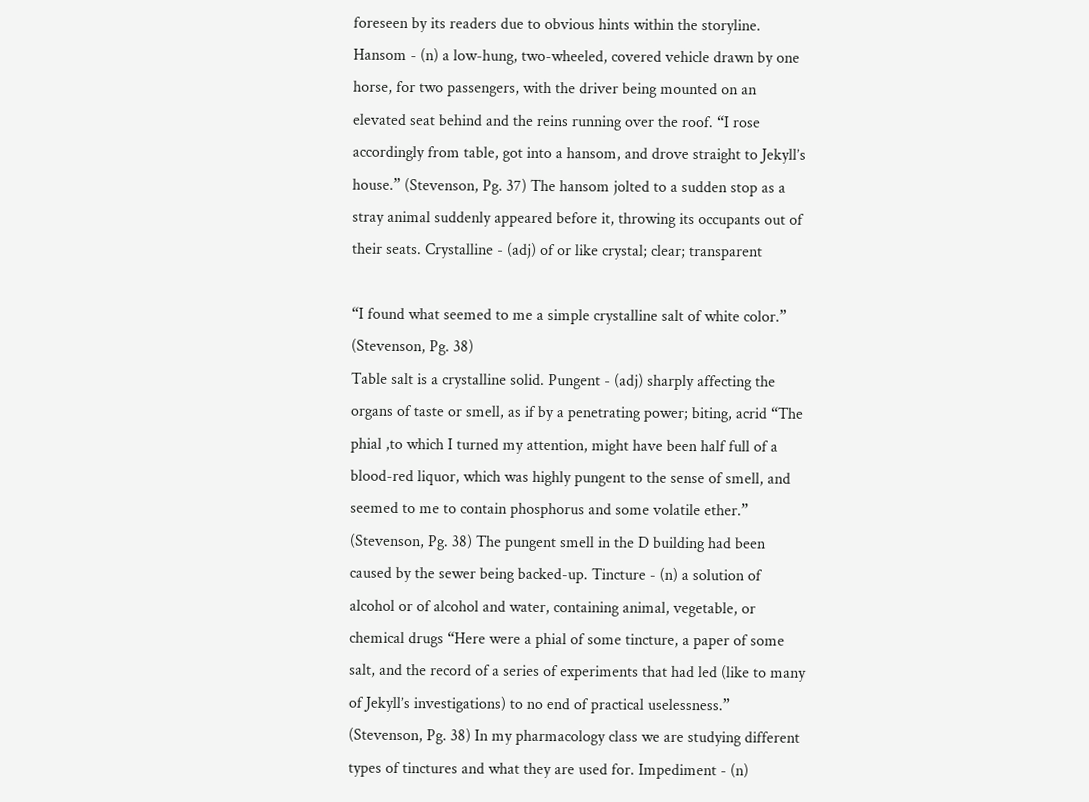foreseen by its readers due to obvious hints within the storyline. Hansom - (n) a low-hung, two-wheeled, covered vehicle drawn by one horse, for two passengers, with the driver being mounted on an elevated seat behind and the reins running over the roof. “I rose accordingly from table, got into a hansom, and drove straight to Jekyll’s house.” (Stevenson, Pg. 37) The hansom jolted to a sudden stop as a stray animal suddenly appeared before it, throwing its occupants out of their seats. Crystalline - (adj) of or like crystal; clear; transparent

“I found what seemed to me a simple crystalline salt of white color.” (Stevenson, Pg. 38)
Table salt is a crystalline solid. Pungent - (adj) sharply affecting the organs of taste or smell, as if by a penetrating power; biting, acrid “The phial ,to which I turned my attention, might have been half full of a blood-red liquor, which was highly pungent to the sense of smell, and seemed to me to contain phosphorus and some volatile ether.” (Stevenson, Pg. 38) The pungent smell in the D building had been caused by the sewer being backed-up. Tincture - (n) a solution of alcohol or of alcohol and water, containing animal, vegetable, or chemical drugs “Here were a phial of some tincture, a paper of some salt, and the record of a series of experiments that had led (like to many of Jekyll’s investigations) to no end of practical uselessness.” (Stevenson, Pg. 38) In my pharmacology class we are studying different types of tinctures and what they are used for. Impediment - (n)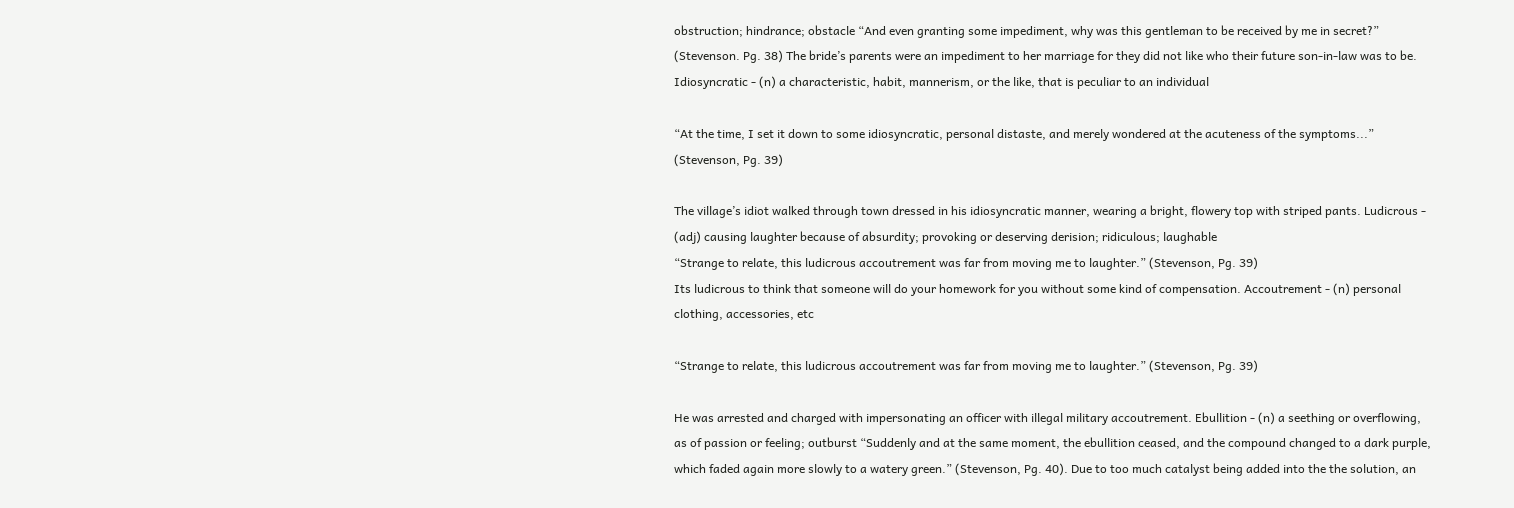obstruction; hindrance; obstacle “And even granting some impediment, why was this gentleman to be received by me in secret?” (Stevenson. Pg. 38) The bride’s parents were an impediment to her marriage for they did not like who their future son-in-law was to be. Idiosyncratic - (n) a characteristic, habit, mannerism, or the like, that is peculiar to an individual

“At the time, I set it down to some idiosyncratic, personal distaste, and merely wondered at the acuteness of the symptoms...” (Stevenson, Pg. 39)

The village’s idiot walked through town dressed in his idiosyncratic manner, wearing a bright, flowery top with striped pants. Ludicrous - (adj) causing laughter because of absurdity; provoking or deserving derision; ridiculous; laughable
“Strange to relate, this ludicrous accoutrement was far from moving me to laughter.” (Stevenson, Pg. 39)
Its ludicrous to think that someone will do your homework for you without some kind of compensation. Accoutrement - (n) personal clothing, accessories, etc

“Strange to relate, this ludicrous accoutrement was far from moving me to laughter.” (Stevenson, Pg. 39)

He was arrested and charged with impersonating an officer with illegal military accoutrement. Ebullition - (n) a seething or overflowing, as of passion or feeling; outburst “Suddenly and at the same moment, the ebullition ceased, and the compound changed to a dark purple, which faded again more slowly to a watery green.” (Stevenson, Pg. 40). Due to too much catalyst being added into the the solution, an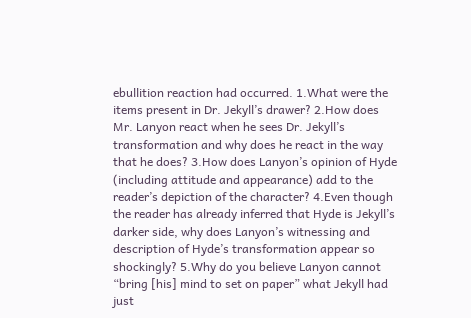ebullition reaction had occurred. 1.What were the items present in Dr. Jekyll’s drawer? 2.How does Mr. Lanyon react when he sees Dr. Jekyll’s transformation and why does he react in the way that he does? 3.How does Lanyon’s opinion of Hyde (including attitude and appearance) add to the reader’s depiction of the character? 4.Even though the reader has already inferred that Hyde is Jekyll’s darker side, why does Lanyon’s witnessing and description of Hyde’s transformation appear so shockingly? 5.Why do you believe Lanyon cannot “bring [his] mind to set on paper” what Jekyll had just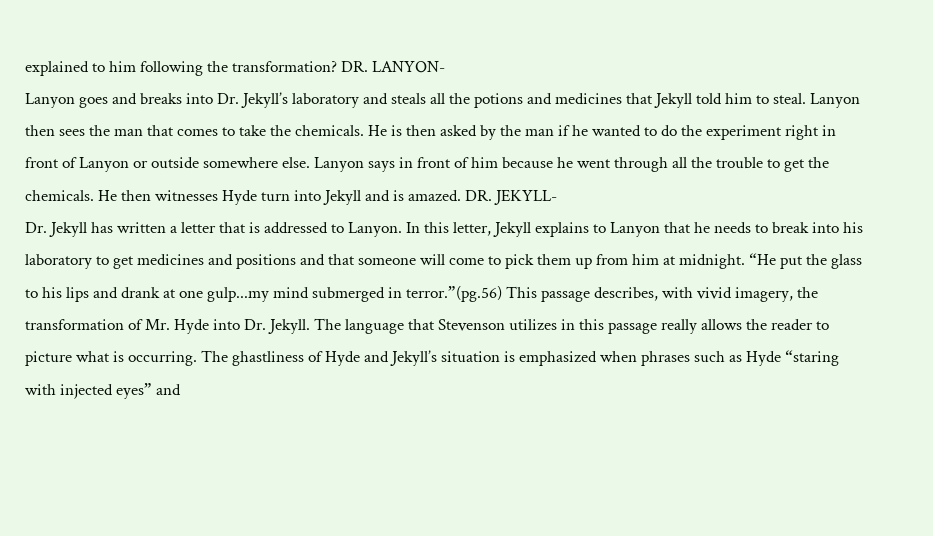explained to him following the transformation? DR. LANYON-
Lanyon goes and breaks into Dr. Jekyll’s laboratory and steals all the potions and medicines that Jekyll told him to steal. Lanyon then sees the man that comes to take the chemicals. He is then asked by the man if he wanted to do the experiment right in front of Lanyon or outside somewhere else. Lanyon says in front of him because he went through all the trouble to get the chemicals. He then witnesses Hyde turn into Jekyll and is amazed. DR. JEKYLL-
Dr. Jekyll has written a letter that is addressed to Lanyon. In this letter, Jekyll explains to Lanyon that he needs to break into his laboratory to get medicines and positions and that someone will come to pick them up from him at midnight. “He put the glass to his lips and drank at one gulp...my mind submerged in terror.”(pg.56) This passage describes, with vivid imagery, the transformation of Mr. Hyde into Dr. Jekyll. The language that Stevenson utilizes in this passage really allows the reader to picture what is occurring. The ghastliness of Hyde and Jekyll’s situation is emphasized when phrases such as Hyde “staring with injected eyes” and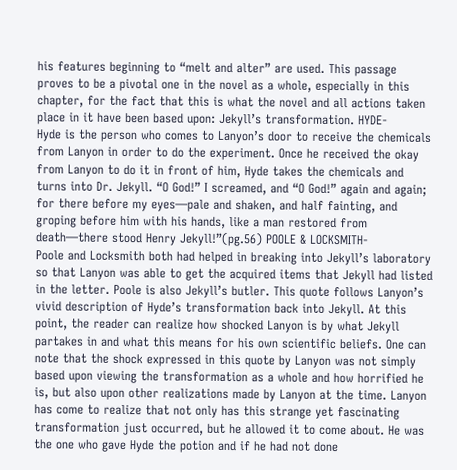his features beginning to “melt and alter” are used. This passage proves to be a pivotal one in the novel as a whole, especially in this chapter, for the fact that this is what the novel and all actions taken place in it have been based upon: Jekyll’s transformation. HYDE-
Hyde is the person who comes to Lanyon’s door to receive the chemicals from Lanyon in order to do the experiment. Once he received the okay from Lanyon to do it in front of him, Hyde takes the chemicals and turns into Dr. Jekyll. “O God!” I screamed, and “O God!” again and again; for there before my eyes—pale and shaken, and half fainting, and groping before him with his hands, like a man restored from death—there stood Henry Jekyll!”(pg.56) POOLE & LOCKSMITH-
Poole and Locksmith both had helped in breaking into Jekyll’s laboratory so that Lanyon was able to get the acquired items that Jekyll had listed in the letter. Poole is also Jekyll’s butler. This quote follows Lanyon’s vivid description of Hyde’s transformation back into Jekyll. At this point, the reader can realize how shocked Lanyon is by what Jekyll partakes in and what this means for his own scientific beliefs. One can note that the shock expressed in this quote by Lanyon was not simply based upon viewing the transformation as a whole and how horrified he is, but also upon other realizations made by Lanyon at the time. Lanyon has come to realize that not only has this strange yet fascinating transformation just occurred, but he allowed it to come about. He was the one who gave Hyde the potion and if he had not done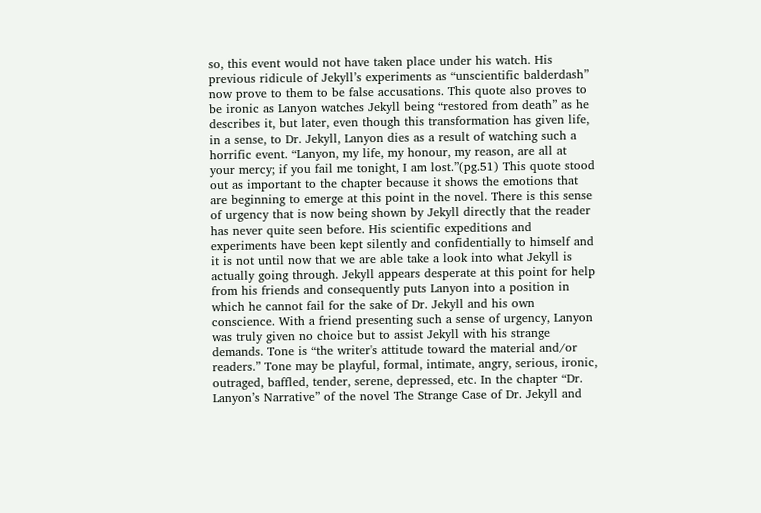so, this event would not have taken place under his watch. His previous ridicule of Jekyll’s experiments as “unscientific balderdash” now prove to them to be false accusations. This quote also proves to be ironic as Lanyon watches Jekyll being “restored from death” as he describes it, but later, even though this transformation has given life, in a sense, to Dr. Jekyll, Lanyon dies as a result of watching such a horrific event. “Lanyon, my life, my honour, my reason, are all at your mercy; if you fail me tonight, I am lost.”(pg.51) This quote stood out as important to the chapter because it shows the emotions that are beginning to emerge at this point in the novel. There is this sense of urgency that is now being shown by Jekyll directly that the reader has never quite seen before. His scientific expeditions and experiments have been kept silently and confidentially to himself and it is not until now that we are able take a look into what Jekyll is actually going through. Jekyll appears desperate at this point for help from his friends and consequently puts Lanyon into a position in which he cannot fail for the sake of Dr. Jekyll and his own conscience. With a friend presenting such a sense of urgency, Lanyon was truly given no choice but to assist Jekyll with his strange demands. Tone is “the writer's attitude toward the material and/or readers.” Tone may be playful, formal, intimate, angry, serious, ironic, outraged, baffled, tender, serene, depressed, etc. In the chapter “Dr. Lanyon’s Narrative” of the novel The Strange Case of Dr. Jekyll and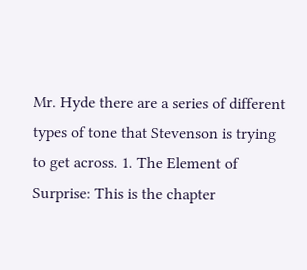Mr. Hyde there are a series of different types of tone that Stevenson is trying to get across. 1. The Element of Surprise: This is the chapter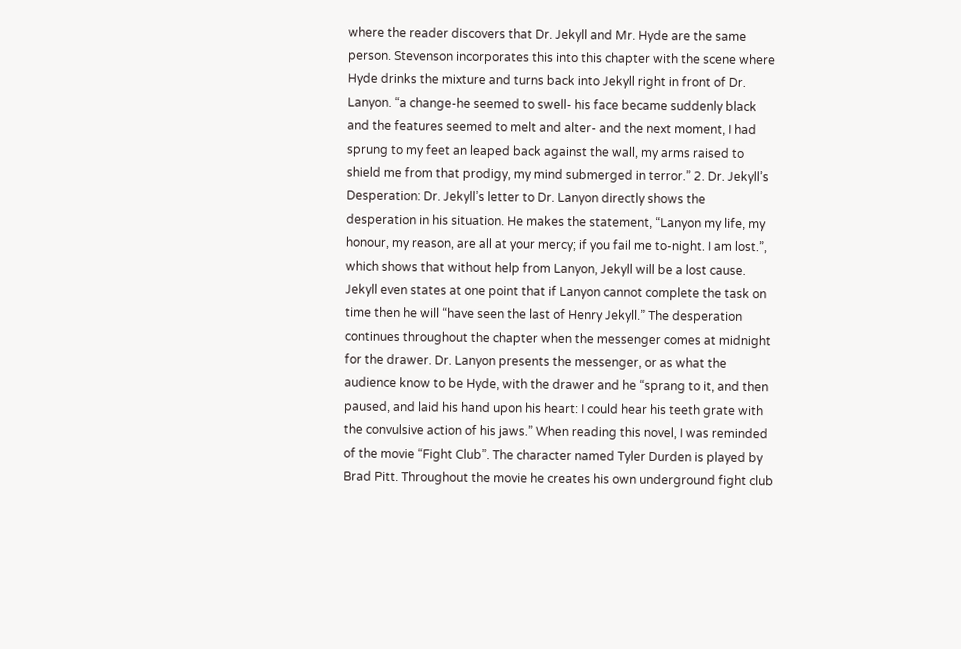where the reader discovers that Dr. Jekyll and Mr. Hyde are the same person. Stevenson incorporates this into this chapter with the scene where Hyde drinks the mixture and turns back into Jekyll right in front of Dr. Lanyon. “a change-he seemed to swell- his face became suddenly black and the features seemed to melt and alter- and the next moment, I had sprung to my feet an leaped back against the wall, my arms raised to shield me from that prodigy, my mind submerged in terror.” 2. Dr. Jekyll’s Desperation: Dr. Jekyll’s letter to Dr. Lanyon directly shows the desperation in his situation. He makes the statement, “Lanyon my life, my honour, my reason, are all at your mercy; if you fail me to-night. I am lost.”, which shows that without help from Lanyon, Jekyll will be a lost cause. Jekyll even states at one point that if Lanyon cannot complete the task on time then he will “have seen the last of Henry Jekyll.” The desperation continues throughout the chapter when the messenger comes at midnight for the drawer. Dr. Lanyon presents the messenger, or as what the audience know to be Hyde, with the drawer and he “sprang to it, and then paused, and laid his hand upon his heart: I could hear his teeth grate with the convulsive action of his jaws.” When reading this novel, I was reminded of the movie “Fight Club”. The character named Tyler Durden is played by Brad Pitt. Throughout the movie he creates his own underground fight club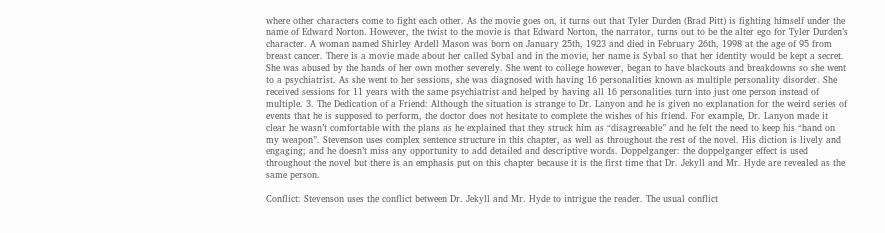where other characters come to fight each other. As the movie goes on, it turns out that Tyler Durden (Brad Pitt) is fighting himself under the name of Edward Norton. However, the twist to the movie is that Edward Norton, the narrator, turns out to be the alter ego for Tyler Durden’s character. A woman named Shirley Ardell Mason was born on January 25th, 1923 and died in February 26th, 1998 at the age of 95 from breast cancer. There is a movie made about her called Sybal and in the movie, her name is Sybal so that her identity would be kept a secret. She was abused by the hands of her own mother severely. She went to college however, began to have blackouts and breakdowns so she went to a psychiatrist. As she went to her sessions, she was diagnosed with having 16 personalities known as multiple personality disorder. She received sessions for 11 years with the same psychiatrist and helped by having all 16 personalities turn into just one person instead of multiple. 3. The Dedication of a Friend: Although the situation is strange to Dr. Lanyon and he is given no explanation for the weird series of events that he is supposed to perform, the doctor does not hesitate to complete the wishes of his friend. For example, Dr. Lanyon made it clear he wasn’t comfortable with the plans as he explained that they struck him as “disagreeable” and he felt the need to keep his “hand on my weapon”. Stevenson uses complex sentence structure in this chapter, as well as throughout the rest of the novel. His diction is lively and engaging; and he doesn’t miss any opportunity to add detailed and descriptive words. Doppelganger: the doppelganger effect is used throughout the novel but there is an emphasis put on this chapter because it is the first time that Dr. Jekyll and Mr. Hyde are revealed as the same person.

Conflict: Stevenson uses the conflict between Dr. Jekyll and Mr. Hyde to intrigue the reader. The usual conflict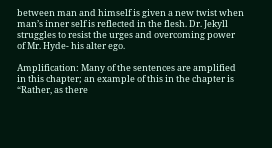between man and himself is given a new twist when man’s inner self is reflected in the flesh. Dr. Jekyll struggles to resist the urges and overcoming power of Mr. Hyde- his alter ego.

Amplification: Many of the sentences are amplified in this chapter; an example of this in the chapter is “Rather, as there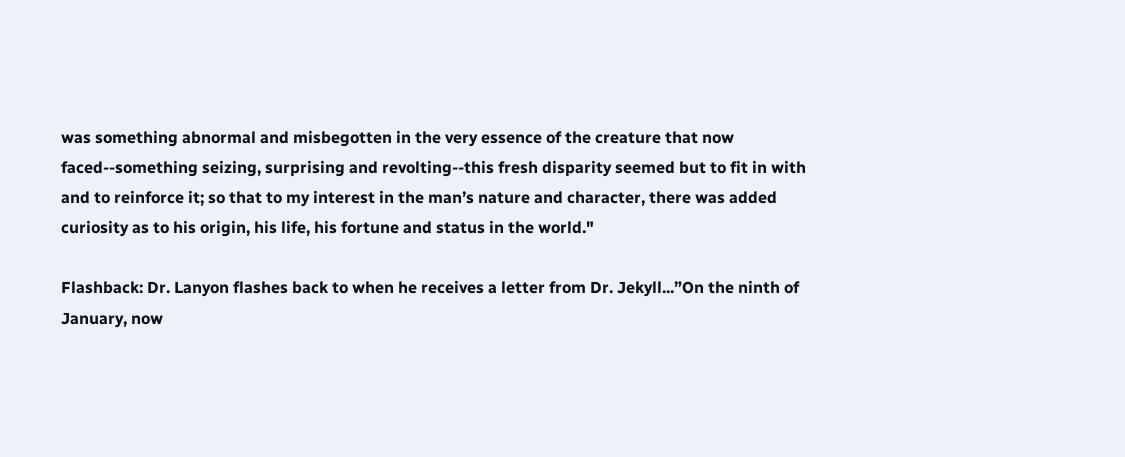was something abnormal and misbegotten in the very essence of the creature that now faced--something seizing, surprising and revolting--this fresh disparity seemed but to fit in with and to reinforce it; so that to my interest in the man’s nature and character, there was added curiosity as to his origin, his life, his fortune and status in the world."

Flashback: Dr. Lanyon flashes back to when he receives a letter from Dr. Jekyll...”On the ninth of January, now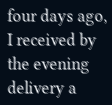four days ago, I received by the evening delivery a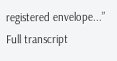registered envelope...”
Full transcript